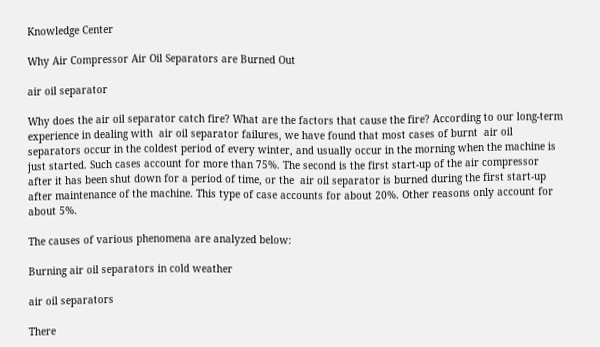Knowledge Center

Why Air Compressor Air Oil Separators are Burned Out

air oil separator

Why does the air oil separator catch fire? What are the factors that cause the fire? According to our long-term experience in dealing with  air oil separator failures, we have found that most cases of burnt  air oil separators occur in the coldest period of every winter, and usually occur in the morning when the machine is just started. Such cases account for more than 75%. The second is the first start-up of the air compressor after it has been shut down for a period of time, or the  air oil separator is burned during the first start-up after maintenance of the machine. This type of case accounts for about 20%. Other reasons only account for about 5%.

The causes of various phenomena are analyzed below:

Burning air oil separators in cold weather

air oil separators

There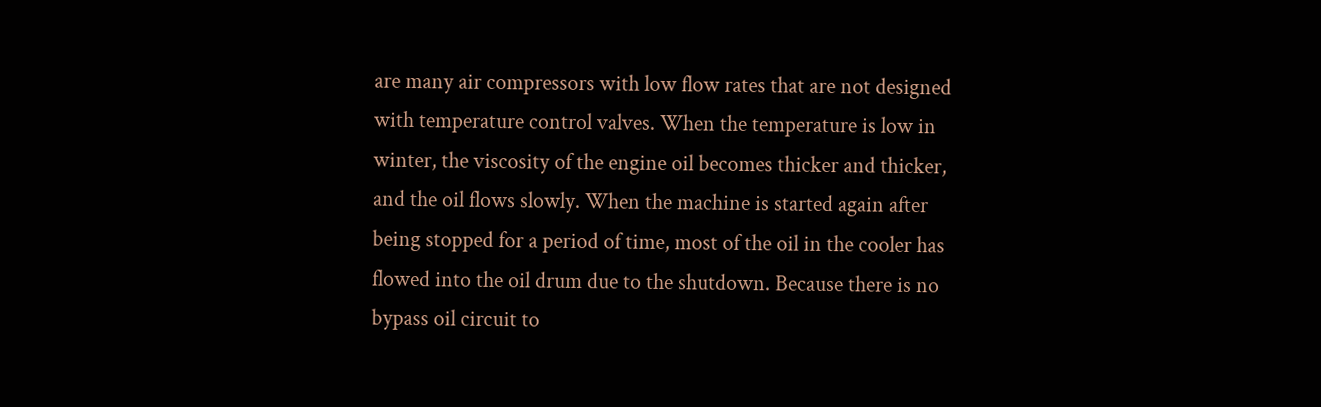are many air compressors with low flow rates that are not designed with temperature control valves. When the temperature is low in winter, the viscosity of the engine oil becomes thicker and thicker, and the oil flows slowly. When the machine is started again after being stopped for a period of time, most of the oil in the cooler has flowed into the oil drum due to the shutdown. Because there is no bypass oil circuit to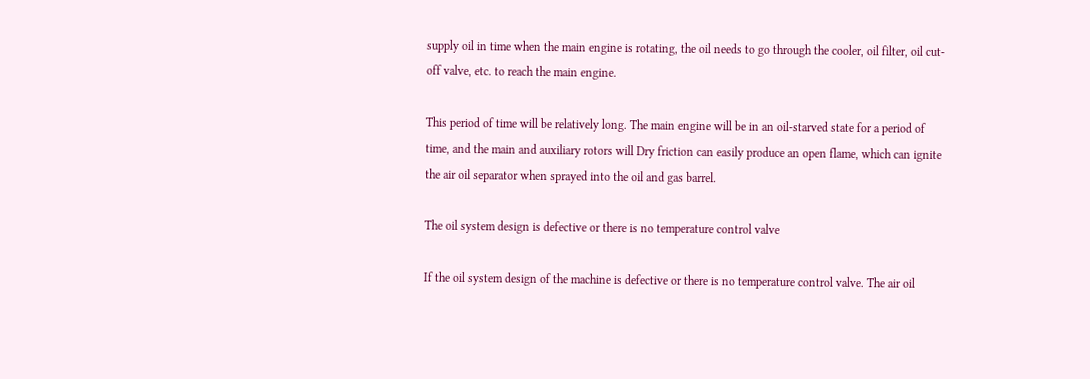supply oil in time when the main engine is rotating, the oil needs to go through the cooler, oil filter, oil cut-off valve, etc. to reach the main engine.

This period of time will be relatively long. The main engine will be in an oil-starved state for a period of time, and the main and auxiliary rotors will Dry friction can easily produce an open flame, which can ignite the air oil separator when sprayed into the oil and gas barrel.

The oil system design is defective or there is no temperature control valve

If the oil system design of the machine is defective or there is no temperature control valve. The air oil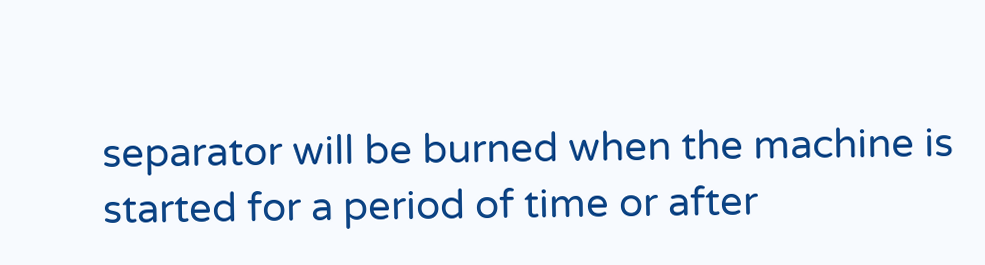separator will be burned when the machine is started for a period of time or after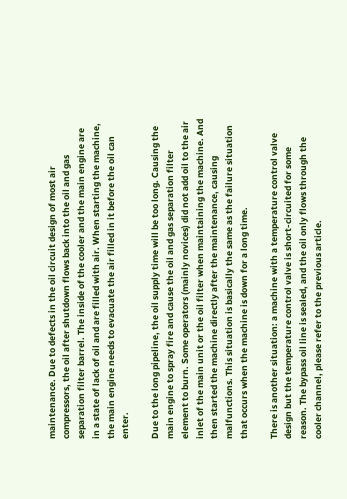maintenance. Due to defects in the oil circuit design of most air compressors, the oil after shutdown flows back into the oil and gas separation filter barrel. The inside of the cooler and the main engine are in a state of lack of oil and are filled with air. When starting the machine, the main engine needs to evacuate the air filled in it before the oil can enter.

Due to the long pipeline, the oil supply time will be too long. Causing the main engine to spray fire and cause the oil and gas separation filter element to burn. Some operators (mainly novices) did not add oil to the air inlet of the main unit or the oil filter when maintaining the machine. And then started the machine directly after the maintenance, causing malfunctions. This situation is basically the same as the failure situation that occurs when the machine is down for a long time.

There is another situation: a machine with a temperature control valve design but the temperature control valve is short-circuited for some reason. The bypass oil line is sealed, and the oil only flows through the cooler channel, please refer to the previous article.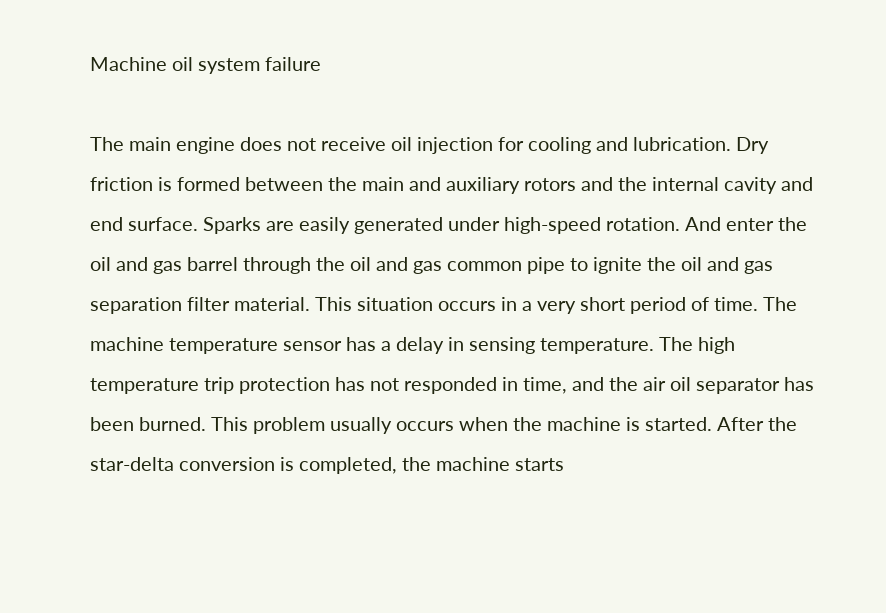Machine oil system failure

The main engine does not receive oil injection for cooling and lubrication. Dry friction is formed between the main and auxiliary rotors and the internal cavity and end surface. Sparks are easily generated under high-speed rotation. And enter the oil and gas barrel through the oil and gas common pipe to ignite the oil and gas separation filter material. This situation occurs in a very short period of time. The machine temperature sensor has a delay in sensing temperature. The high temperature trip protection has not responded in time, and the air oil separator has been burned. This problem usually occurs when the machine is started. After the star-delta conversion is completed, the machine starts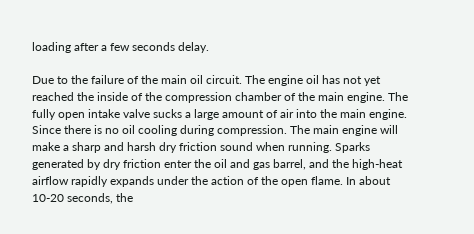loading after a few seconds delay.

Due to the failure of the main oil circuit. The engine oil has not yet reached the inside of the compression chamber of the main engine. The fully open intake valve sucks a large amount of air into the main engine. Since there is no oil cooling during compression. The main engine will make a sharp and harsh dry friction sound when running. Sparks generated by dry friction enter the oil and gas barrel, and the high-heat airflow rapidly expands under the action of the open flame. In about 10-20 seconds, the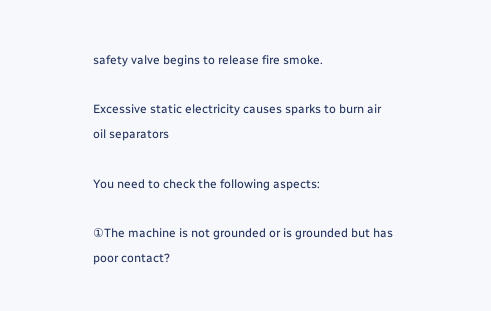safety valve begins to release fire smoke.

Excessive static electricity causes sparks to burn air oil separators

You need to check the following aspects:

①The machine is not grounded or is grounded but has poor contact?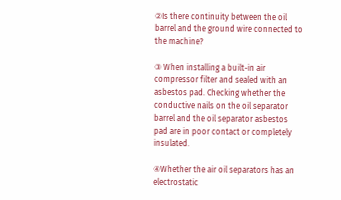②Is there continuity between the oil barrel and the ground wire connected to the machine?

③ When installing a built-in air compressor filter and sealed with an asbestos pad. Checking whether the conductive nails on the oil separator barrel and the oil separator asbestos pad are in poor contact or completely insulated.

④Whether the air oil separators has an electrostatic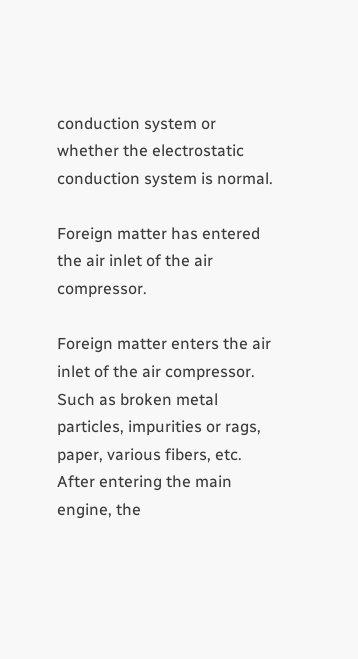conduction system or whether the electrostatic conduction system is normal.

Foreign matter has entered the air inlet of the air compressor.

Foreign matter enters the air inlet of the air compressor. Such as broken metal particles, impurities or rags, paper, various fibers, etc. After entering the main engine, the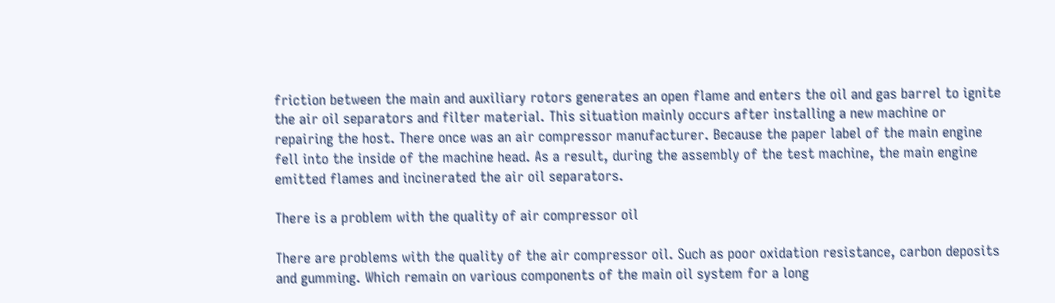friction between the main and auxiliary rotors generates an open flame and enters the oil and gas barrel to ignite the air oil separators and filter material. This situation mainly occurs after installing a new machine or repairing the host. There once was an air compressor manufacturer. Because the paper label of the main engine fell into the inside of the machine head. As a result, during the assembly of the test machine, the main engine emitted flames and incinerated the air oil separators.

There is a problem with the quality of air compressor oil

There are problems with the quality of the air compressor oil. Such as poor oxidation resistance, carbon deposits and gumming. Which remain on various components of the main oil system for a long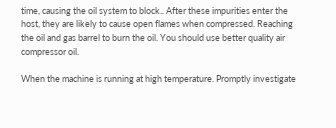time, causing the oil system to block.. After these impurities enter the host, they are likely to cause open flames when compressed. Reaching the oil and gas barrel to burn the oil. You should use better quality air compressor oil.

When the machine is running at high temperature. Promptly investigate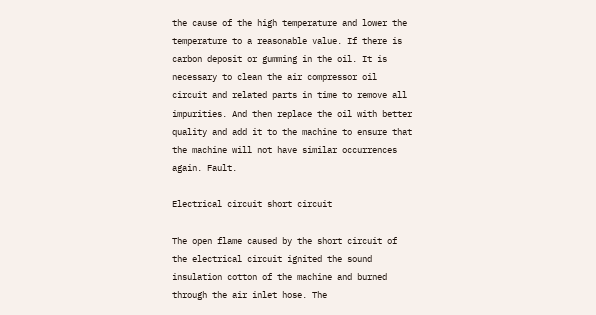the cause of the high temperature and lower the temperature to a reasonable value. If there is carbon deposit or gumming in the oil. It is necessary to clean the air compressor oil circuit and related parts in time to remove all impurities. And then replace the oil with better quality and add it to the machine to ensure that the machine will not have similar occurrences again. Fault.

Electrical circuit short circuit

The open flame caused by the short circuit of the electrical circuit ignited the sound insulation cotton of the machine and burned through the air inlet hose. The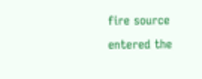fire source entered the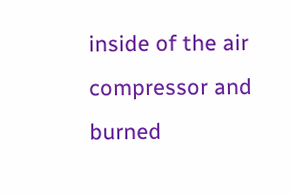inside of the air compressor and burned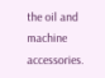the oil and machine accessories.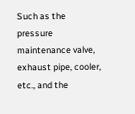Such as the pressure maintenance valve, exhaust pipe, cooler, etc., and the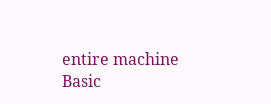entire machine Basic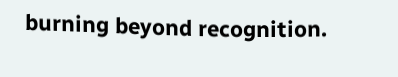burning beyond recognition.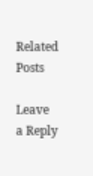Related Posts

Leave a Reply